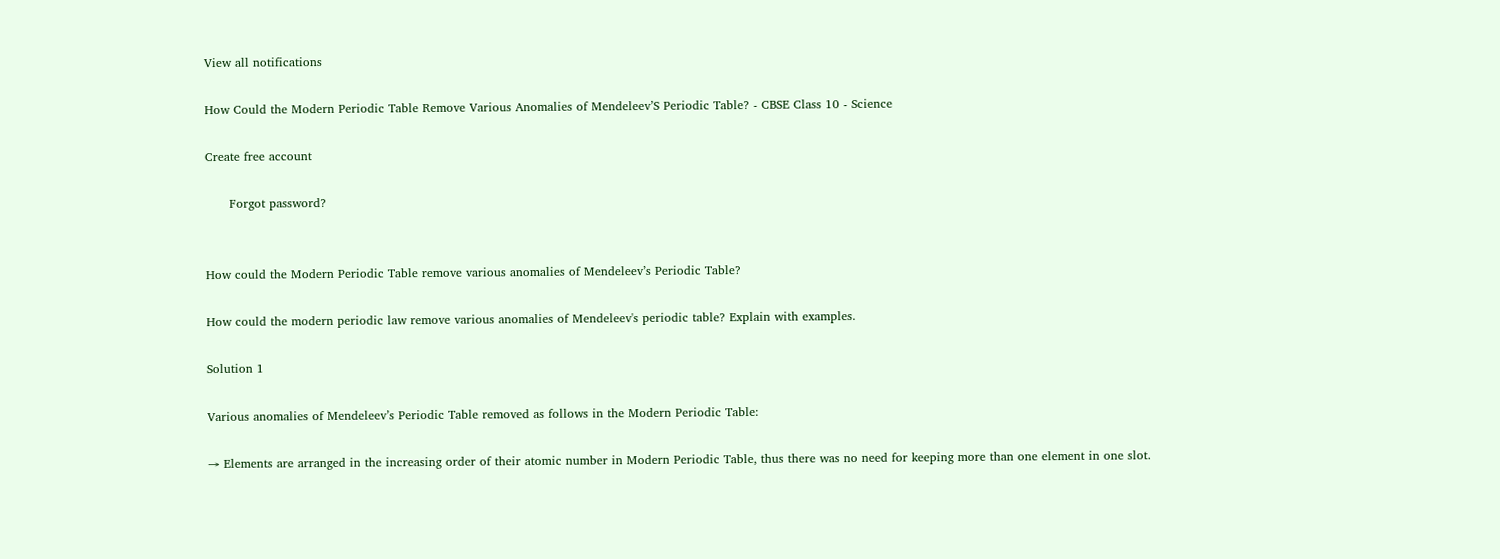View all notifications

How Could the Modern Periodic Table Remove Various Anomalies of Mendeleev’S Periodic Table? - CBSE Class 10 - Science

Create free account

      Forgot password?


How could the Modern Periodic Table remove various anomalies of Mendeleev’s Periodic Table?

How could the modern periodic law remove various anomalies of Mendeleev's periodic table? Explain with examples.

Solution 1

Various anomalies of Mendeleev’s Periodic Table removed as follows in the Modern Periodic Table:

→ Elements are arranged in the increasing order of their atomic number in Modern Periodic Table, thus there was no need for keeping more than one element in one slot.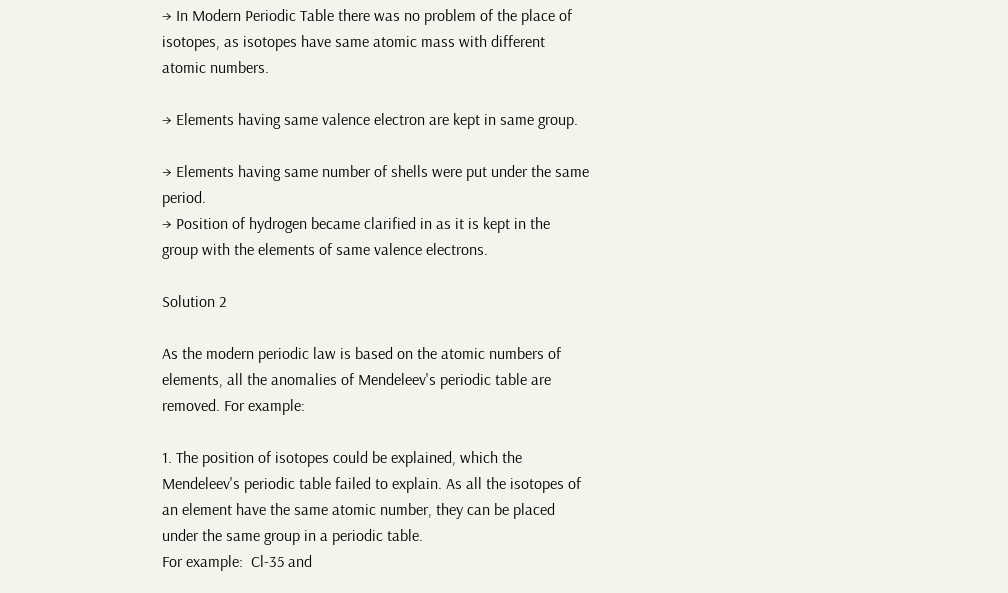→ In Modern Periodic Table there was no problem of the place of isotopes, as isotopes have same atomic mass with different atomic numbers.

→ Elements having same valence electron are kept in same group.

→ Elements having same number of shells were put under the same period.
→ Position of hydrogen became clarified in as it is kept in the group with the elements of same valence electrons.

Solution 2

As the modern periodic law is based on the atomic numbers of elements, all the anomalies of Mendeleev's periodic table are removed. For example:

1. The position of isotopes could be explained, which the Mendeleev's periodic table failed to explain. As all the isotopes of an element have the same atomic number, they can be placed under the same group in a periodic table.
For example:  Cl-35 and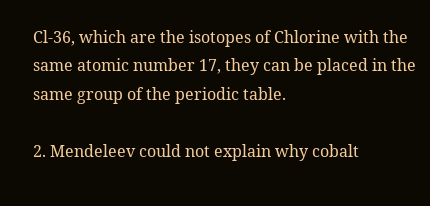Cl-36, which are the isotopes of Chlorine with the same atomic number 17, they can be placed in the same group of the periodic table.

2. Mendeleev could not explain why cobalt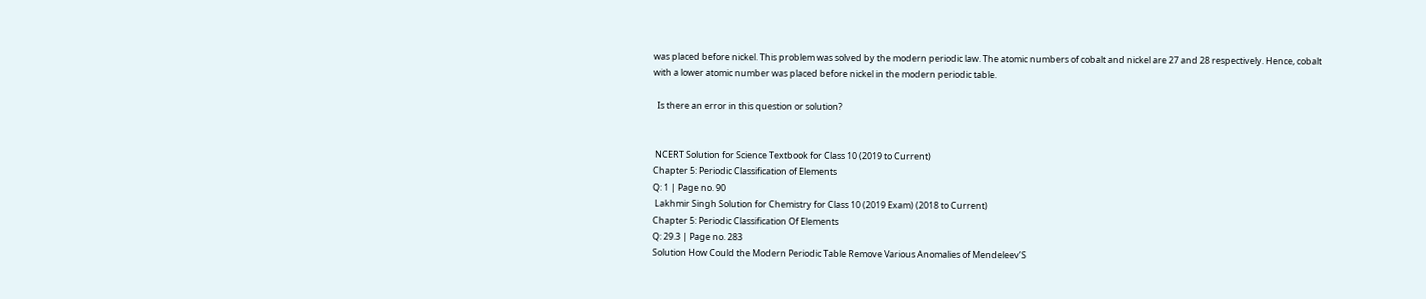was placed before nickel. This problem was solved by the modern periodic law. The atomic numbers of cobalt and nickel are 27 and 28 respectively. Hence, cobalt with a lower atomic number was placed before nickel in the modern periodic table.

  Is there an error in this question or solution?


 NCERT Solution for Science Textbook for Class 10 (2019 to Current)
Chapter 5: Periodic Classification of Elements
Q: 1 | Page no. 90
 Lakhmir Singh Solution for Chemistry for Class 10 (2019 Exam) (2018 to Current)
Chapter 5: Periodic Classification Of Elements
Q: 29.3 | Page no. 283
Solution How Could the Modern Periodic Table Remove Various Anomalies of Mendeleev’S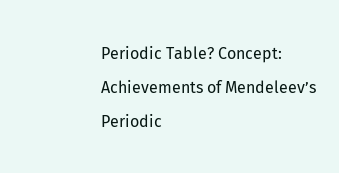Periodic Table? Concept: Achievements of Mendeleev’s Periodic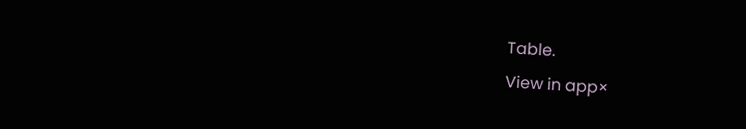Table.
View in app×